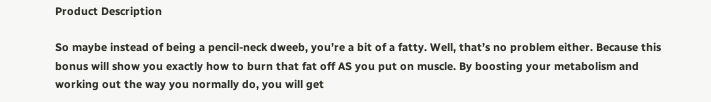Product Description

So maybe instead of being a pencil-neck dweeb, you’re a bit of a fatty. Well, that’s no problem either. Because this bonus will show you exactly how to burn that fat off AS you put on muscle. By boosting your metabolism and working out the way you normally do, you will get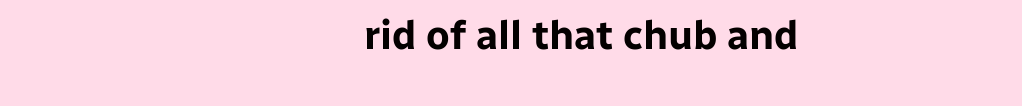rid of all that chub and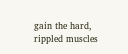gain the hard, rippled muscles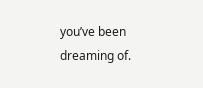you’ve been dreaming of.